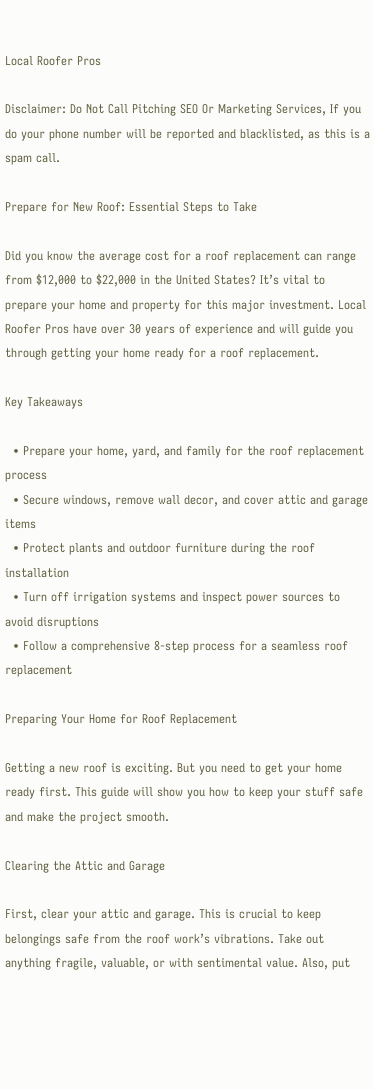Local Roofer Pros

Disclaimer: Do Not Call Pitching SEO Or Marketing Services, If you do your phone number will be reported and blacklisted, as this is a spam call.

Prepare for New Roof: Essential Steps to Take

Did you know the average cost for a roof replacement can range from $12,000 to $22,000 in the United States? It’s vital to prepare your home and property for this major investment. Local Roofer Pros have over 30 years of experience and will guide you through getting your home ready for a roof replacement.

Key Takeaways

  • Prepare your home, yard, and family for the roof replacement process
  • Secure windows, remove wall decor, and cover attic and garage items
  • Protect plants and outdoor furniture during the roof installation
  • Turn off irrigation systems and inspect power sources to avoid disruptions
  • Follow a comprehensive 8-step process for a seamless roof replacement

Preparing Your Home for Roof Replacement

Getting a new roof is exciting. But you need to get your home ready first. This guide will show you how to keep your stuff safe and make the project smooth.

Clearing the Attic and Garage

First, clear your attic and garage. This is crucial to keep belongings safe from the roof work’s vibrations. Take out anything fragile, valuable, or with sentimental value. Also, put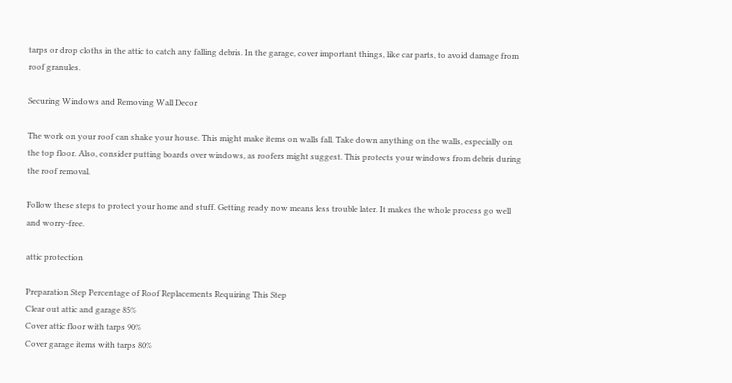tarps or drop cloths in the attic to catch any falling debris. In the garage, cover important things, like car parts, to avoid damage from roof granules.

Securing Windows and Removing Wall Decor

The work on your roof can shake your house. This might make items on walls fall. Take down anything on the walls, especially on the top floor. Also, consider putting boards over windows, as roofers might suggest. This protects your windows from debris during the roof removal.

Follow these steps to protect your home and stuff. Getting ready now means less trouble later. It makes the whole process go well and worry-free.

attic protection

Preparation Step Percentage of Roof Replacements Requiring This Step
Clear out attic and garage 85%
Cover attic floor with tarps 90%
Cover garage items with tarps 80%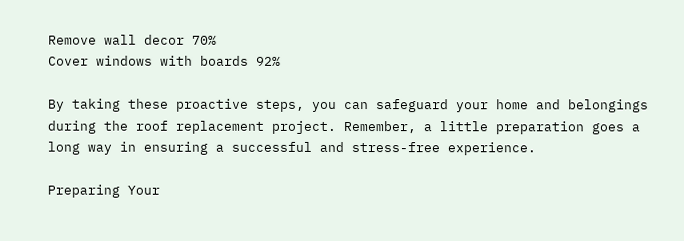Remove wall decor 70%
Cover windows with boards 92%

By taking these proactive steps, you can safeguard your home and belongings during the roof replacement project. Remember, a little preparation goes a long way in ensuring a successful and stress-free experience.

Preparing Your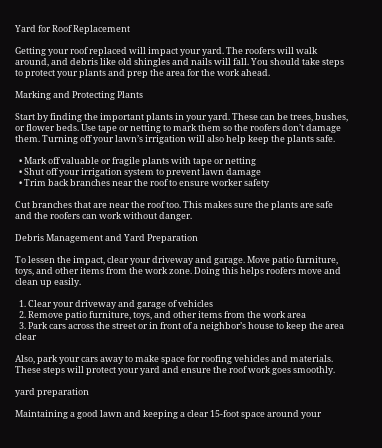Yard for Roof Replacement

Getting your roof replaced will impact your yard. The roofers will walk around, and debris like old shingles and nails will fall. You should take steps to protect your plants and prep the area for the work ahead.

Marking and Protecting Plants

Start by finding the important plants in your yard. These can be trees, bushes, or flower beds. Use tape or netting to mark them so the roofers don’t damage them. Turning off your lawn’s irrigation will also help keep the plants safe.

  • Mark off valuable or fragile plants with tape or netting
  • Shut off your irrigation system to prevent lawn damage
  • Trim back branches near the roof to ensure worker safety

Cut branches that are near the roof too. This makes sure the plants are safe and the roofers can work without danger.

Debris Management and Yard Preparation

To lessen the impact, clear your driveway and garage. Move patio furniture, toys, and other items from the work zone. Doing this helps roofers move and clean up easily.

  1. Clear your driveway and garage of vehicles
  2. Remove patio furniture, toys, and other items from the work area
  3. Park cars across the street or in front of a neighbor’s house to keep the area clear

Also, park your cars away to make space for roofing vehicles and materials. These steps will protect your yard and ensure the roof work goes smoothly.

yard preparation

Maintaining a good lawn and keeping a clear 15-foot space around your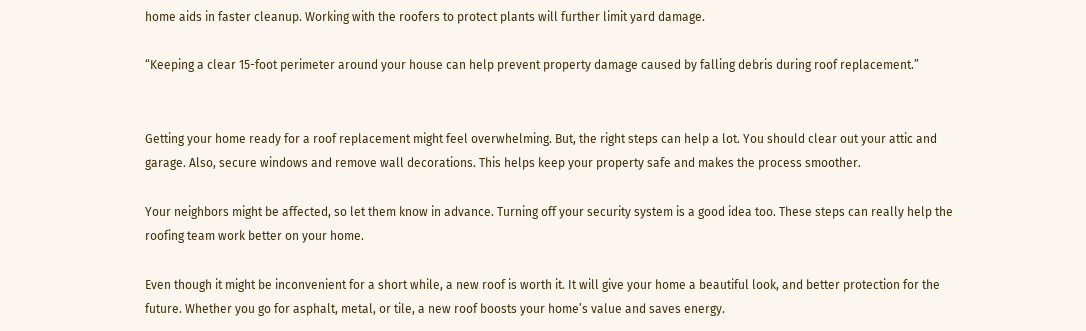home aids in faster cleanup. Working with the roofers to protect plants will further limit yard damage.

“Keeping a clear 15-foot perimeter around your house can help prevent property damage caused by falling debris during roof replacement.”


Getting your home ready for a roof replacement might feel overwhelming. But, the right steps can help a lot. You should clear out your attic and garage. Also, secure windows and remove wall decorations. This helps keep your property safe and makes the process smoother.

Your neighbors might be affected, so let them know in advance. Turning off your security system is a good idea too. These steps can really help the roofing team work better on your home.

Even though it might be inconvenient for a short while, a new roof is worth it. It will give your home a beautiful look, and better protection for the future. Whether you go for asphalt, metal, or tile, a new roof boosts your home’s value and saves energy.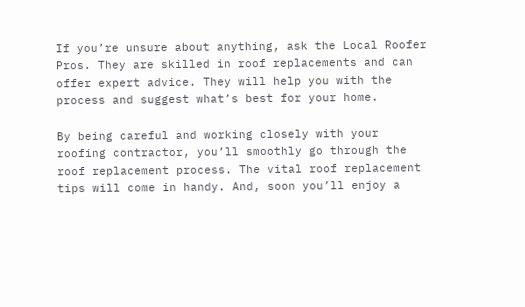If you’re unsure about anything, ask the Local Roofer Pros. They are skilled in roof replacements and can offer expert advice. They will help you with the process and suggest what’s best for your home.

By being careful and working closely with your roofing contractor, you’ll smoothly go through the roof replacement process. The vital roof replacement tips will come in handy. And, soon you’ll enjoy a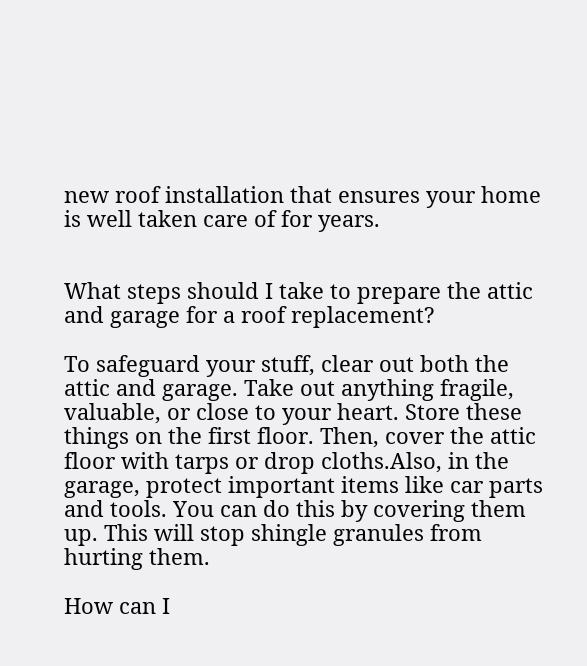new roof installation that ensures your home is well taken care of for years.


What steps should I take to prepare the attic and garage for a roof replacement?

To safeguard your stuff, clear out both the attic and garage. Take out anything fragile, valuable, or close to your heart. Store these things on the first floor. Then, cover the attic floor with tarps or drop cloths.Also, in the garage, protect important items like car parts and tools. You can do this by covering them up. This will stop shingle granules from hurting them.

How can I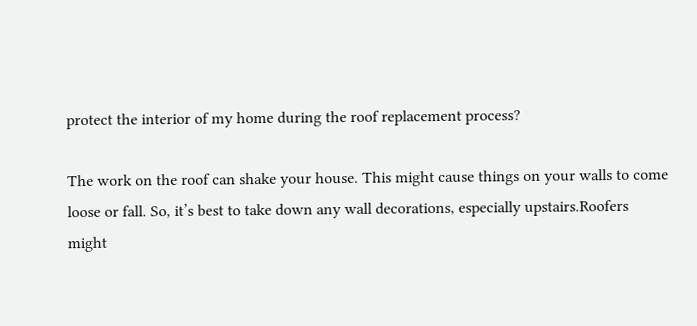protect the interior of my home during the roof replacement process?

The work on the roof can shake your house. This might cause things on your walls to come loose or fall. So, it’s best to take down any wall decorations, especially upstairs.Roofers might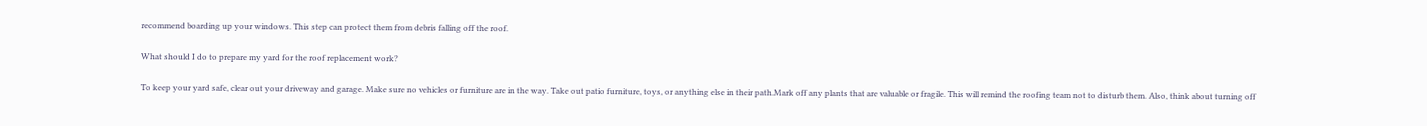recommend boarding up your windows. This step can protect them from debris falling off the roof.

What should I do to prepare my yard for the roof replacement work?

To keep your yard safe, clear out your driveway and garage. Make sure no vehicles or furniture are in the way. Take out patio furniture, toys, or anything else in their path.Mark off any plants that are valuable or fragile. This will remind the roofing team not to disturb them. Also, think about turning off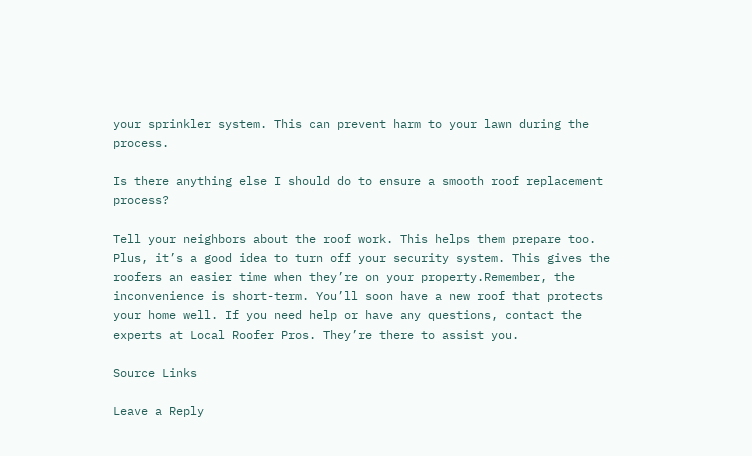your sprinkler system. This can prevent harm to your lawn during the process.

Is there anything else I should do to ensure a smooth roof replacement process?

Tell your neighbors about the roof work. This helps them prepare too. Plus, it’s a good idea to turn off your security system. This gives the roofers an easier time when they’re on your property.Remember, the inconvenience is short-term. You’ll soon have a new roof that protects your home well. If you need help or have any questions, contact the experts at Local Roofer Pros. They’re there to assist you.

Source Links

Leave a Reply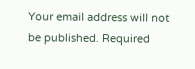Your email address will not be published. Required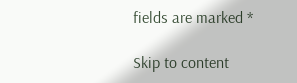fields are marked *

Skip to content